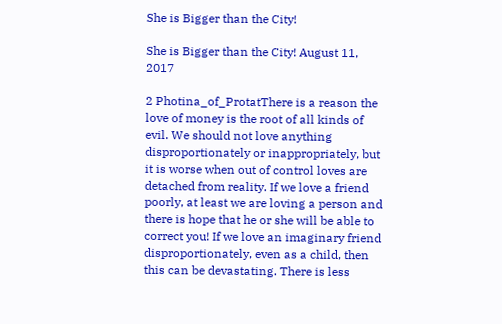She is Bigger than the City!

She is Bigger than the City! August 11, 2017

2 Photina_of_ProtatThere is a reason the love of money is the root of all kinds of evil. We should not love anything disproportionately or inappropriately, but it is worse when out of control loves are detached from reality. If we love a friend poorly, at least we are loving a person and there is hope that he or she will be able to correct you! If we love an imaginary friend disproportionately, even as a child, then this can be devastating. There is less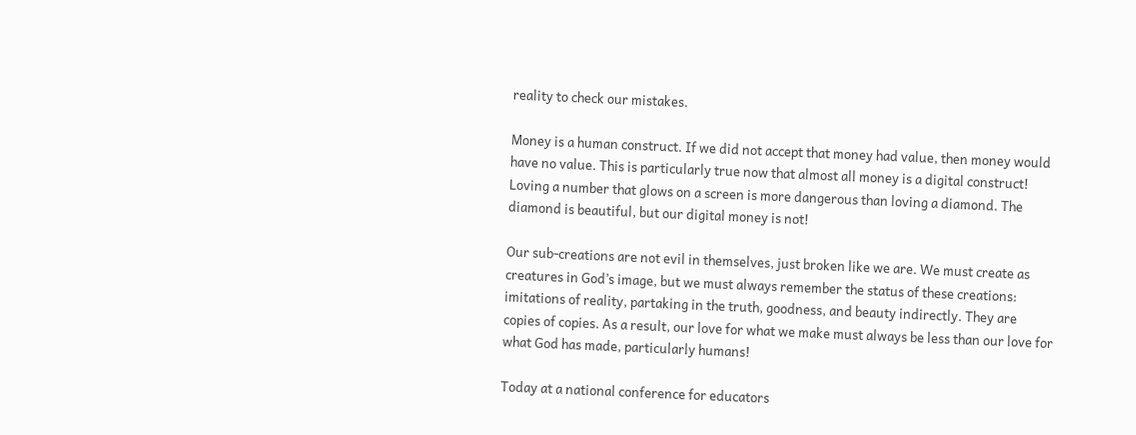reality to check our mistakes.

Money is a human construct. If we did not accept that money had value, then money would have no value. This is particularly true now that almost all money is a digital construct! Loving a number that glows on a screen is more dangerous than loving a diamond. The diamond is beautiful, but our digital money is not!

Our sub-creations are not evil in themselves, just broken like we are. We must create as creatures in God’s image, but we must always remember the status of these creations: imitations of reality, partaking in the truth, goodness, and beauty indirectly. They are copies of copies. As a result, our love for what we make must always be less than our love for what God has made, particularly humans!

Today at a national conference for educators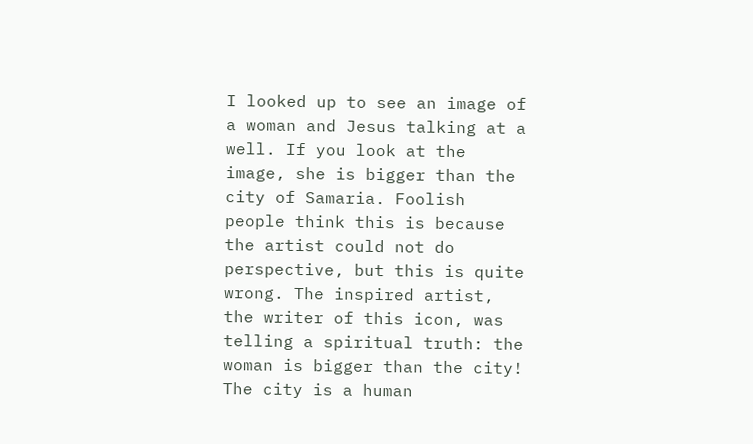I looked up to see an image of a woman and Jesus talking at a well. If you look at the image, she is bigger than the city of Samaria. Foolish people think this is because the artist could not do perspective, but this is quite wrong. The inspired artist, the writer of this icon, was telling a spiritual truth: the woman is bigger than the city! The city is a human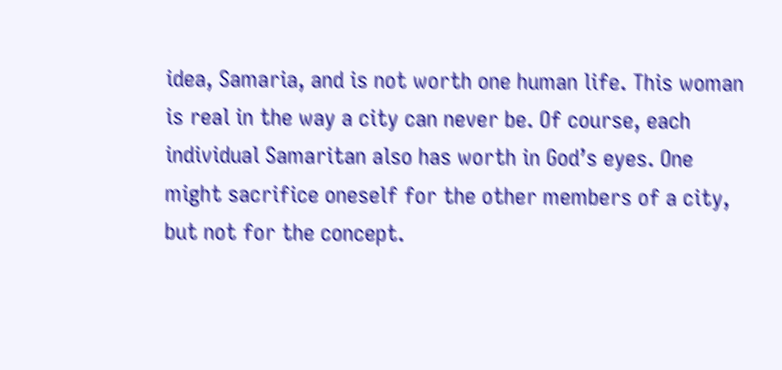idea, Samaria, and is not worth one human life. This woman is real in the way a city can never be. Of course, each individual Samaritan also has worth in God’s eyes. One might sacrifice oneself for the other members of a city, but not for the concept.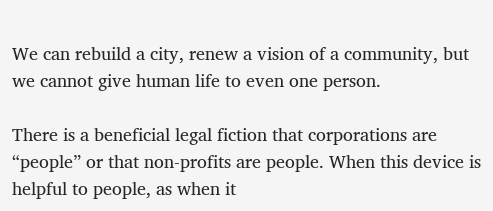We can rebuild a city, renew a vision of a community, but we cannot give human life to even one person.

There is a beneficial legal fiction that corporations are “people” or that non-profits are people. When this device is helpful to people, as when it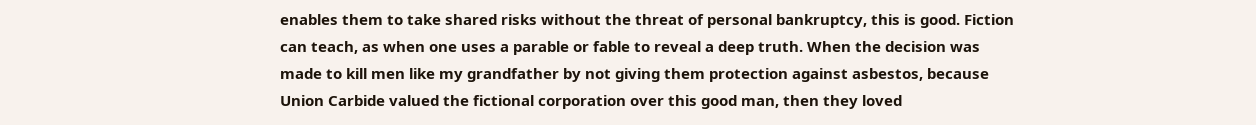enables them to take shared risks without the threat of personal bankruptcy, this is good. Fiction can teach, as when one uses a parable or fable to reveal a deep truth. When the decision was made to kill men like my grandfather by not giving them protection against asbestos, because Union Carbide valued the fictional corporation over this good man, then they loved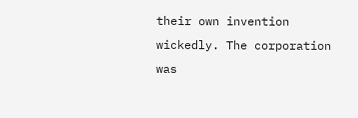their own invention wickedly. The corporation was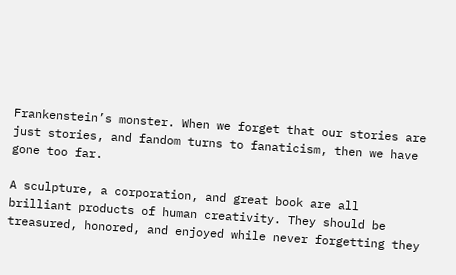Frankenstein’s monster. When we forget that our stories are just stories, and fandom turns to fanaticism, then we have gone too far.

A sculpture, a corporation, and great book are all brilliant products of human creativity. They should be treasured, honored, and enjoyed while never forgetting they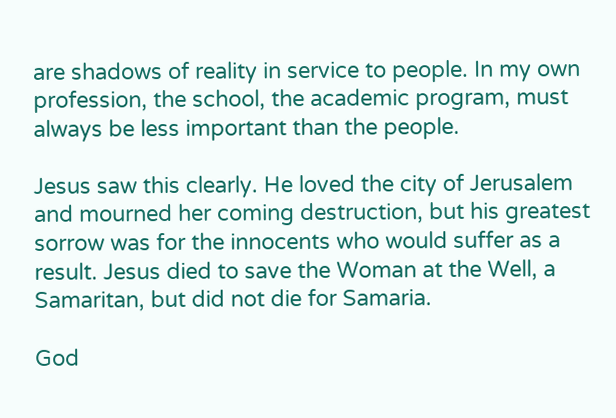are shadows of reality in service to people. In my own profession, the school, the academic program, must always be less important than the people.

Jesus saw this clearly. He loved the city of Jerusalem and mourned her coming destruction, but his greatest sorrow was for the innocents who would suffer as a result. Jesus died to save the Woman at the Well, a Samaritan, but did not die for Samaria.

God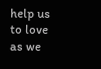help us to love as we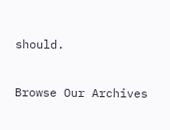should.

Browse Our Archives